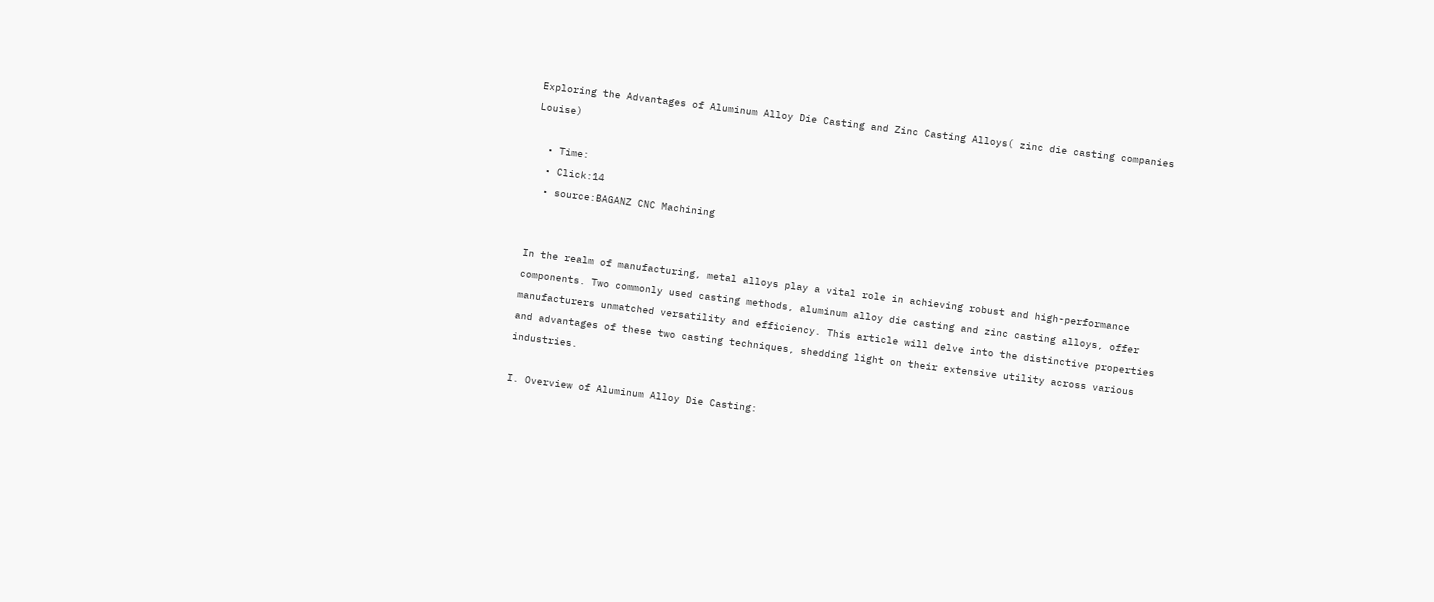Exploring the Advantages of Aluminum Alloy Die Casting and Zinc Casting Alloys( zinc die casting companies Louise)

  • Time:
  • Click:14
  • source:BAGANZ CNC Machining


In the realm of manufacturing, metal alloys play a vital role in achieving robust and high-performance components. Two commonly used casting methods, aluminum alloy die casting and zinc casting alloys, offer manufacturers unmatched versatility and efficiency. This article will delve into the distinctive properties and advantages of these two casting techniques, shedding light on their extensive utility across various industries.

I. Overview of Aluminum Alloy Die Casting: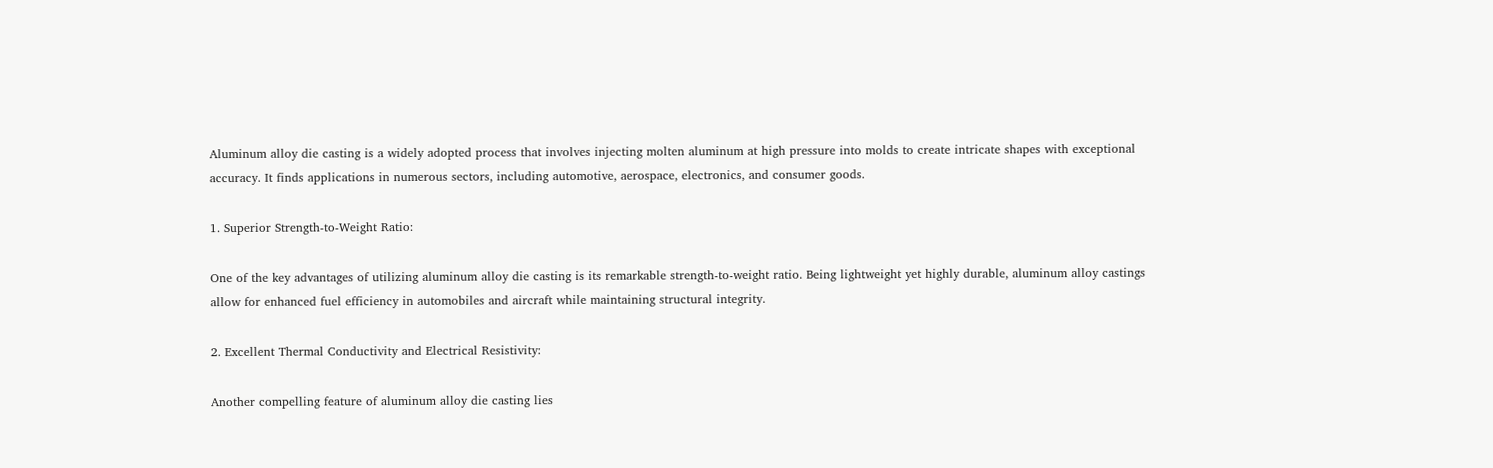Aluminum alloy die casting is a widely adopted process that involves injecting molten aluminum at high pressure into molds to create intricate shapes with exceptional accuracy. It finds applications in numerous sectors, including automotive, aerospace, electronics, and consumer goods.

1. Superior Strength-to-Weight Ratio:

One of the key advantages of utilizing aluminum alloy die casting is its remarkable strength-to-weight ratio. Being lightweight yet highly durable, aluminum alloy castings allow for enhanced fuel efficiency in automobiles and aircraft while maintaining structural integrity.

2. Excellent Thermal Conductivity and Electrical Resistivity:

Another compelling feature of aluminum alloy die casting lies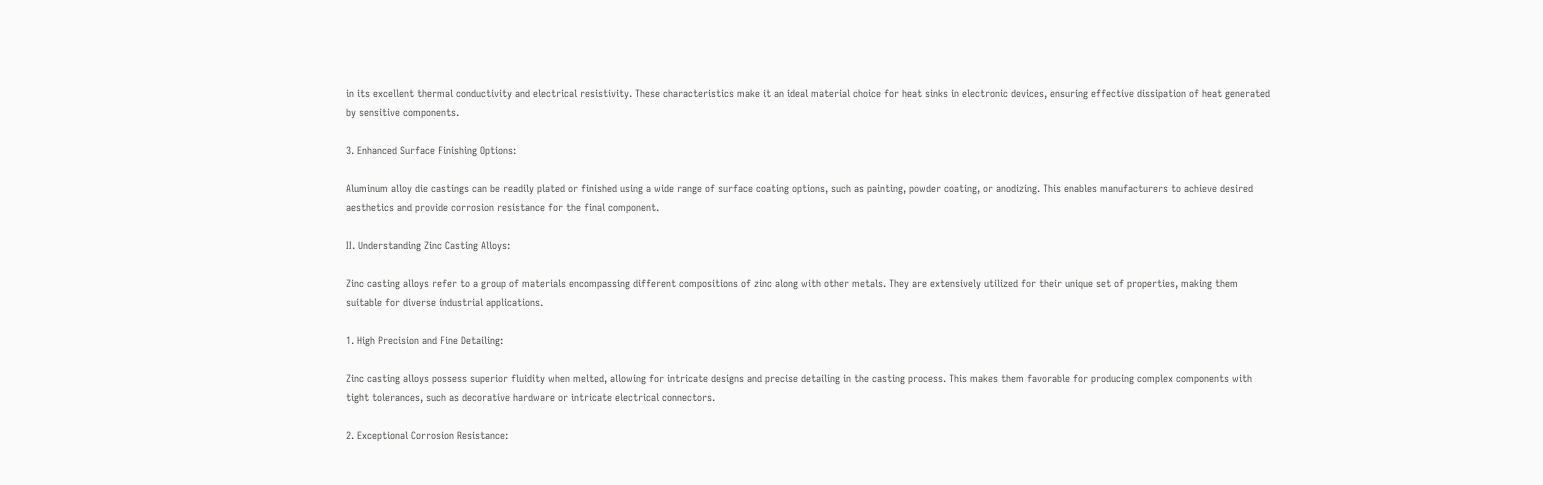in its excellent thermal conductivity and electrical resistivity. These characteristics make it an ideal material choice for heat sinks in electronic devices, ensuring effective dissipation of heat generated by sensitive components.

3. Enhanced Surface Finishing Options:

Aluminum alloy die castings can be readily plated or finished using a wide range of surface coating options, such as painting, powder coating, or anodizing. This enables manufacturers to achieve desired aesthetics and provide corrosion resistance for the final component.

II. Understanding Zinc Casting Alloys:

Zinc casting alloys refer to a group of materials encompassing different compositions of zinc along with other metals. They are extensively utilized for their unique set of properties, making them suitable for diverse industrial applications.

1. High Precision and Fine Detailing:

Zinc casting alloys possess superior fluidity when melted, allowing for intricate designs and precise detailing in the casting process. This makes them favorable for producing complex components with tight tolerances, such as decorative hardware or intricate electrical connectors.

2. Exceptional Corrosion Resistance: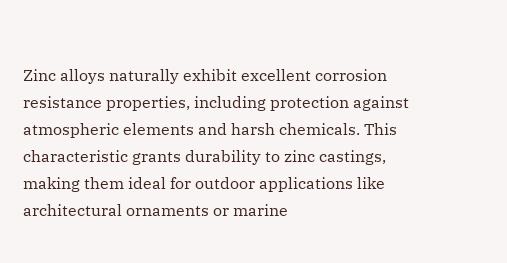Zinc alloys naturally exhibit excellent corrosion resistance properties, including protection against atmospheric elements and harsh chemicals. This characteristic grants durability to zinc castings, making them ideal for outdoor applications like architectural ornaments or marine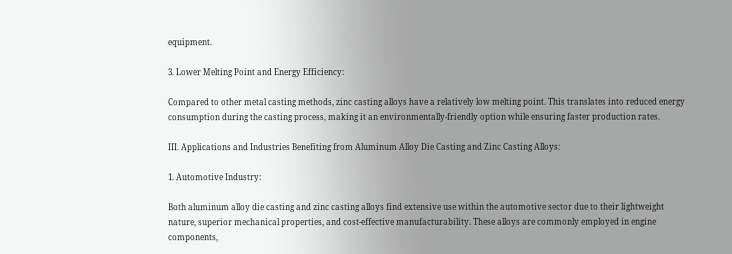equipment.

3. Lower Melting Point and Energy Efficiency:

Compared to other metal casting methods, zinc casting alloys have a relatively low melting point. This translates into reduced energy consumption during the casting process, making it an environmentally-friendly option while ensuring faster production rates.

III. Applications and Industries Benefiting from Aluminum Alloy Die Casting and Zinc Casting Alloys:

1. Automotive Industry:

Both aluminum alloy die casting and zinc casting alloys find extensive use within the automotive sector due to their lightweight nature, superior mechanical properties, and cost-effective manufacturability. These alloys are commonly employed in engine components,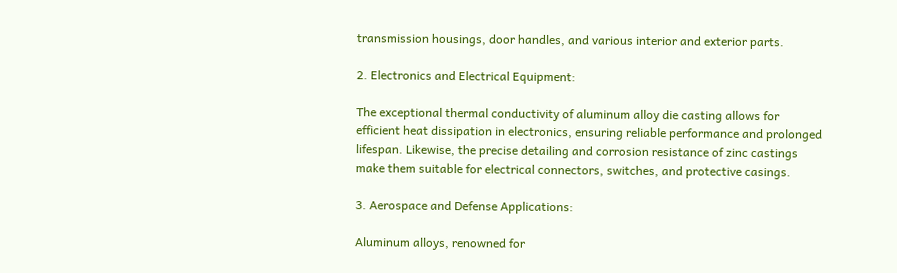transmission housings, door handles, and various interior and exterior parts.

2. Electronics and Electrical Equipment:

The exceptional thermal conductivity of aluminum alloy die casting allows for efficient heat dissipation in electronics, ensuring reliable performance and prolonged lifespan. Likewise, the precise detailing and corrosion resistance of zinc castings make them suitable for electrical connectors, switches, and protective casings.

3. Aerospace and Defense Applications:

Aluminum alloys, renowned for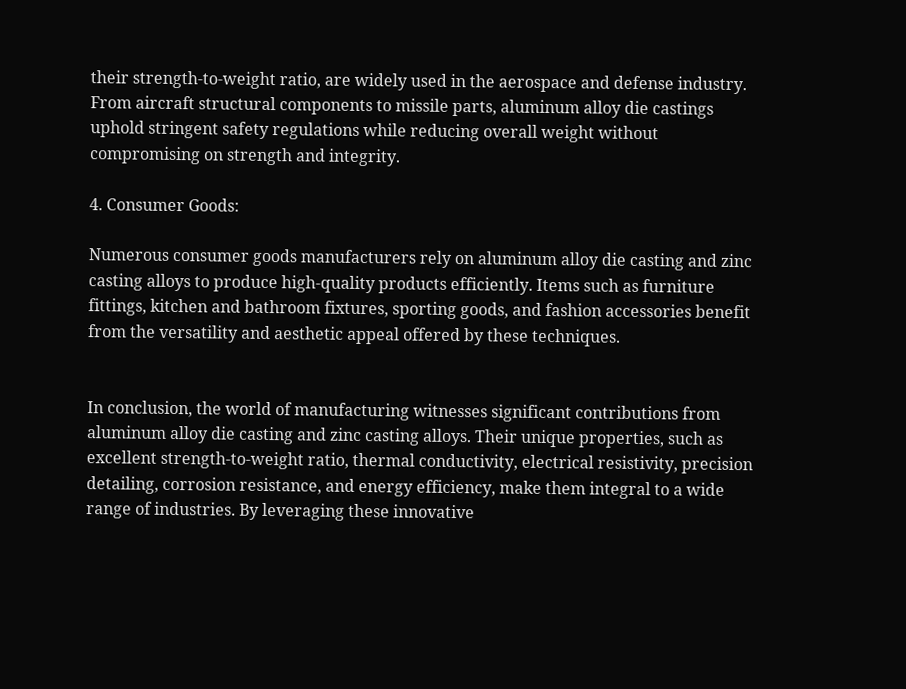their strength-to-weight ratio, are widely used in the aerospace and defense industry. From aircraft structural components to missile parts, aluminum alloy die castings uphold stringent safety regulations while reducing overall weight without compromising on strength and integrity.

4. Consumer Goods:

Numerous consumer goods manufacturers rely on aluminum alloy die casting and zinc casting alloys to produce high-quality products efficiently. Items such as furniture fittings, kitchen and bathroom fixtures, sporting goods, and fashion accessories benefit from the versatility and aesthetic appeal offered by these techniques.


In conclusion, the world of manufacturing witnesses significant contributions from aluminum alloy die casting and zinc casting alloys. Their unique properties, such as excellent strength-to-weight ratio, thermal conductivity, electrical resistivity, precision detailing, corrosion resistance, and energy efficiency, make them integral to a wide range of industries. By leveraging these innovative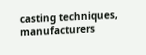casting techniques, manufacturers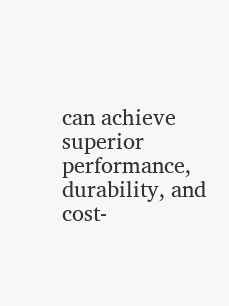can achieve superior performance, durability, and cost-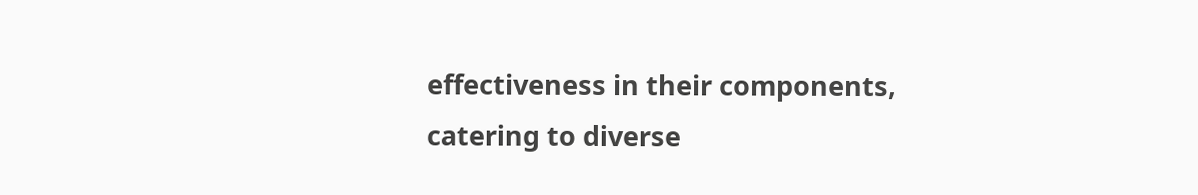effectiveness in their components, catering to diverse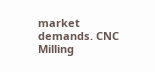market demands. CNC Milling